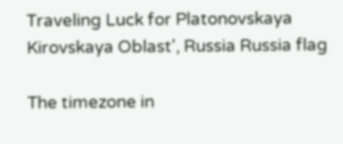Traveling Luck for Platonovskaya Kirovskaya Oblast', Russia Russia flag

The timezone in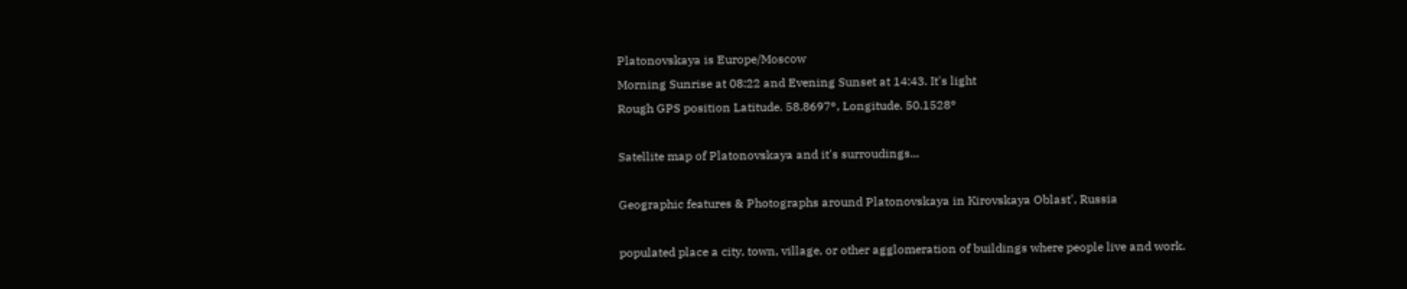Platonovskaya is Europe/Moscow
Morning Sunrise at 08:22 and Evening Sunset at 14:43. It's light
Rough GPS position Latitude. 58.8697°, Longitude. 50.1528°

Satellite map of Platonovskaya and it's surroudings...

Geographic features & Photographs around Platonovskaya in Kirovskaya Oblast', Russia

populated place a city, town, village, or other agglomeration of buildings where people live and work.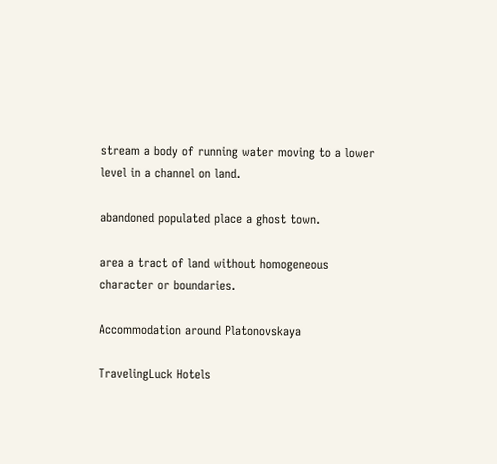stream a body of running water moving to a lower level in a channel on land.

abandoned populated place a ghost town.

area a tract of land without homogeneous character or boundaries.

Accommodation around Platonovskaya

TravelingLuck Hotels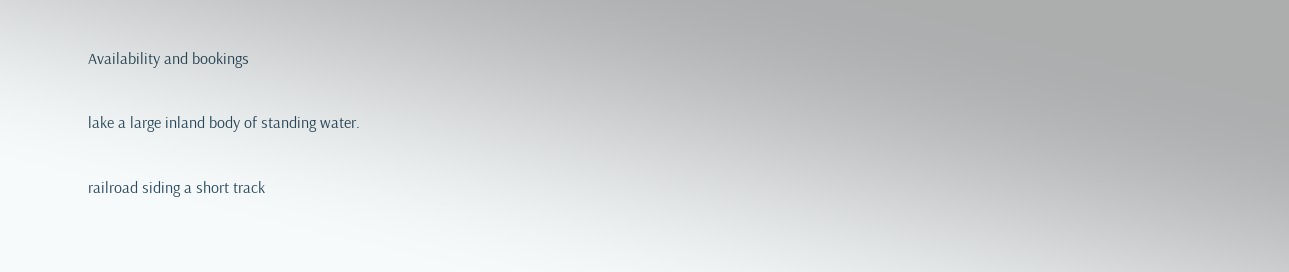Availability and bookings

lake a large inland body of standing water.

railroad siding a short track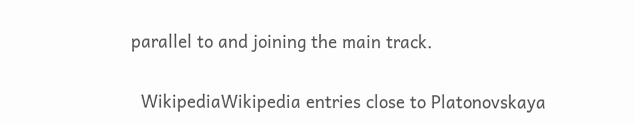parallel to and joining the main track.

  WikipediaWikipedia entries close to Platonovskaya